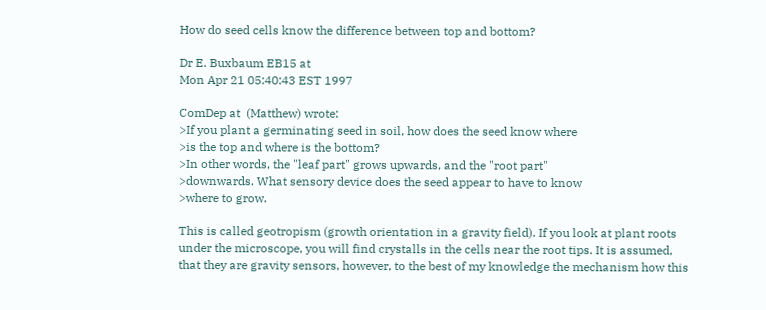How do seed cells know the difference between top and bottom?

Dr E. Buxbaum EB15 at
Mon Apr 21 05:40:43 EST 1997

ComDep at  (Matthew) wrote:
>If you plant a germinating seed in soil, how does the seed know where
>is the top and where is the bottom?
>In other words, the "leaf part" grows upwards, and the "root part"
>downwards. What sensory device does the seed appear to have to know
>where to grow.

This is called geotropism (growth orientation in a gravity field). If you look at plant roots
under the microscope, you will find crystalls in the cells near the root tips. It is assumed,
that they are gravity sensors, however, to the best of my knowledge the mechanism how this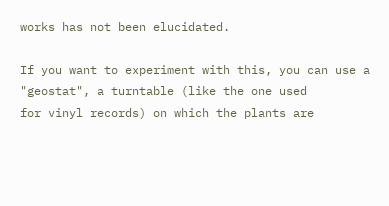works has not been elucidated.

If you want to experiment with this, you can use a "geostat", a turntable (like the one used
for vinyl records) on which the plants are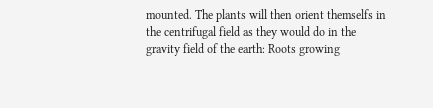mounted. The plants will then orient themselfs in
the centrifugal field as they would do in the gravity field of the earth: Roots growing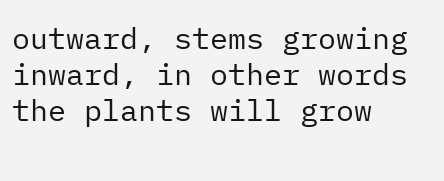outward, stems growing inward, in other words the plants will grow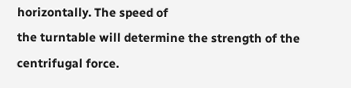horizontally. The speed of
the turntable will determine the strength of the centrifugal force.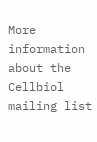More information about the Cellbiol mailing list